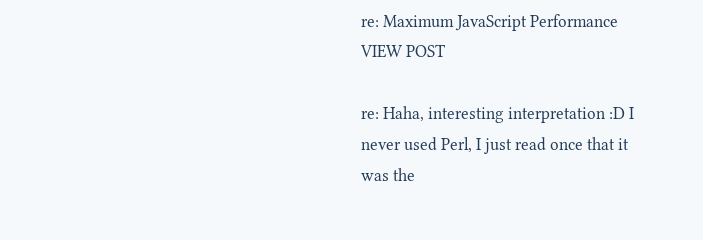re: Maximum JavaScript Performance VIEW POST

re: Haha, interesting interpretation :D I never used Perl, I just read once that it was the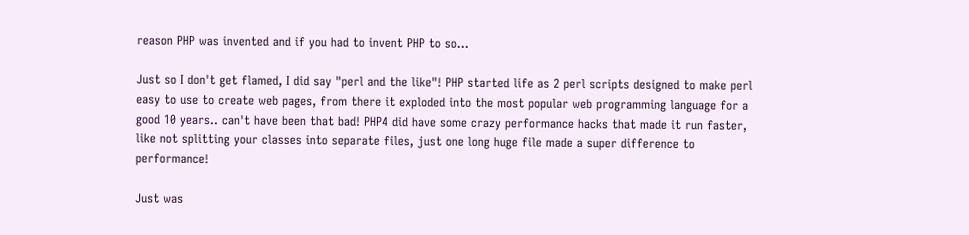reason PHP was invented and if you had to invent PHP to so...

Just so I don't get flamed, I did say "perl and the like"! PHP started life as 2 perl scripts designed to make perl easy to use to create web pages, from there it exploded into the most popular web programming language for a good 10 years.. can't have been that bad! PHP4 did have some crazy performance hacks that made it run faster, like not splitting your classes into separate files, just one long huge file made a super difference to performance!

Just was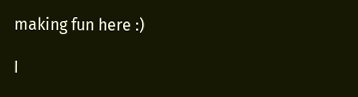making fun here :)

I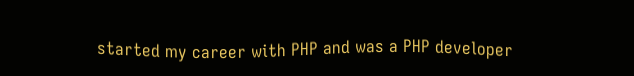started my career with PHP and was a PHP developer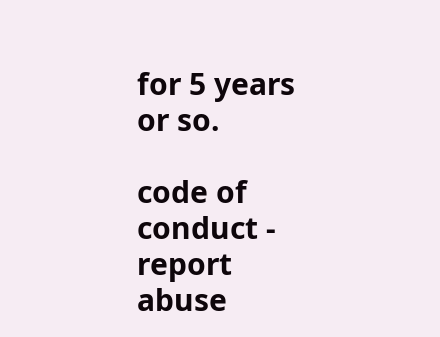for 5 years or so.

code of conduct - report abuse